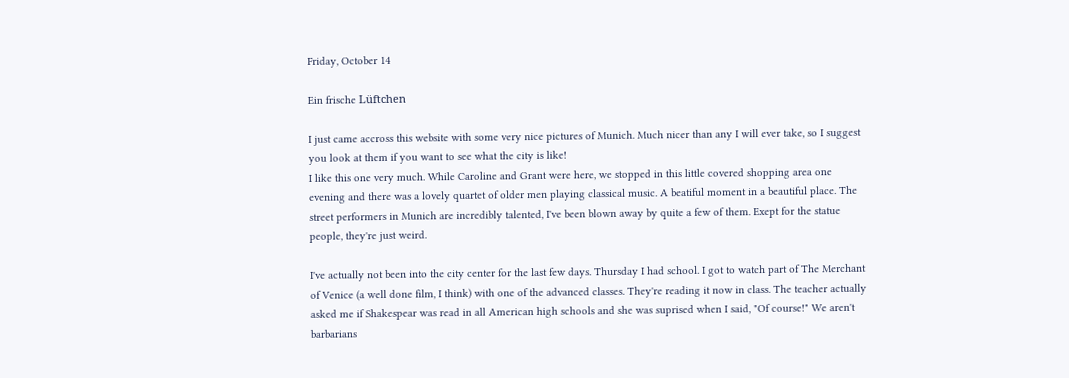Friday, October 14

Ein frische Lüftchen

I just came accross this website with some very nice pictures of Munich. Much nicer than any I will ever take, so I suggest you look at them if you want to see what the city is like!
I like this one very much. While Caroline and Grant were here, we stopped in this little covered shopping area one evening and there was a lovely quartet of older men playing classical music. A beatiful moment in a beautiful place. The street performers in Munich are incredibly talented, I've been blown away by quite a few of them. Exept for the statue people, they're just weird.

I've actually not been into the city center for the last few days. Thursday I had school. I got to watch part of The Merchant of Venice (a well done film, I think) with one of the advanced classes. They're reading it now in class. The teacher actually asked me if Shakespear was read in all American high schools and she was suprised when I said, "Of course!" We aren't barbarians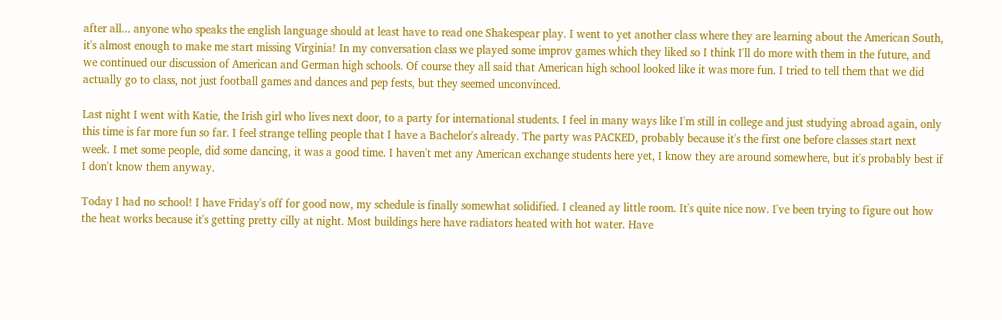after all... anyone who speaks the english language should at least have to read one Shakespear play. I went to yet another class where they are learning about the American South, it's almost enough to make me start missing Virginia! In my conversation class we played some improv games which they liked so I think I'll do more with them in the future, and we continued our discussion of American and German high schools. Of course they all said that American high school looked like it was more fun. I tried to tell them that we did actually go to class, not just football games and dances and pep fests, but they seemed unconvinced.

Last night I went with Katie, the Irish girl who lives next door, to a party for international students. I feel in many ways like I'm still in college and just studying abroad again, only this time is far more fun so far. I feel strange telling people that I have a Bachelor's already. The party was PACKED, probably because it's the first one before classes start next week. I met some people, did some dancing, it was a good time. I haven't met any American exchange students here yet, I know they are around somewhere, but it's probably best if I don't know them anyway.

Today I had no school! I have Friday's off for good now, my schedule is finally somewhat solidified. I cleaned ay little room. It's quite nice now. I've been trying to figure out how the heat works because it's getting pretty cilly at night. Most buildings here have radiators heated with hot water. Have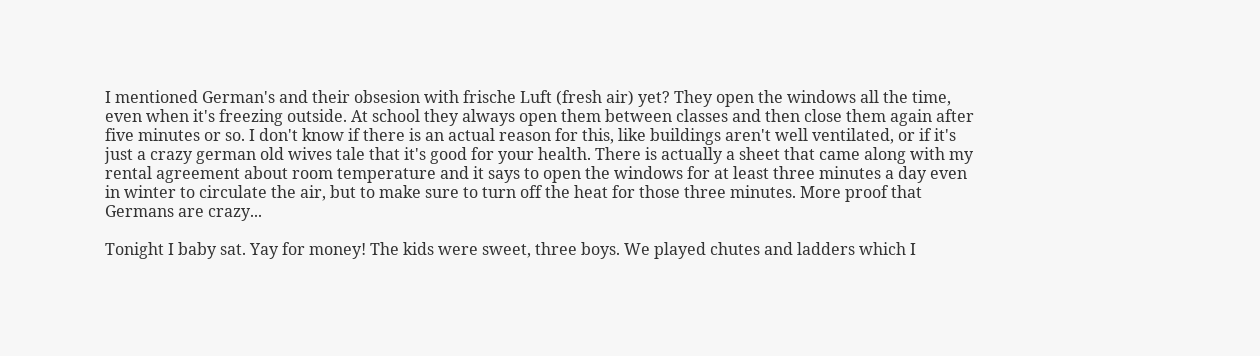I mentioned German's and their obsesion with frische Luft (fresh air) yet? They open the windows all the time, even when it's freezing outside. At school they always open them between classes and then close them again after five minutes or so. I don't know if there is an actual reason for this, like buildings aren't well ventilated, or if it's just a crazy german old wives tale that it's good for your health. There is actually a sheet that came along with my rental agreement about room temperature and it says to open the windows for at least three minutes a day even in winter to circulate the air, but to make sure to turn off the heat for those three minutes. More proof that Germans are crazy...

Tonight I baby sat. Yay for money! The kids were sweet, three boys. We played chutes and ladders which I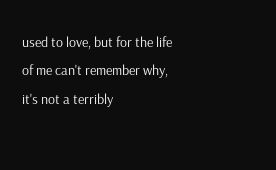used to love, but for the life of me can't remember why, it's not a terribly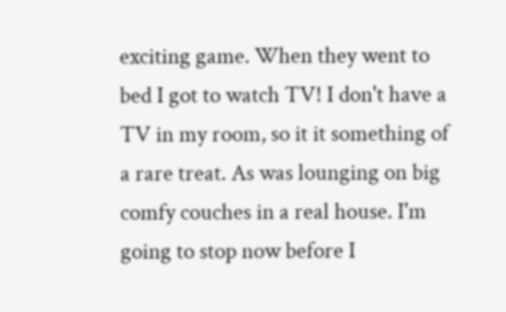exciting game. When they went to bed I got to watch TV! I don't have a TV in my room, so it it something of a rare treat. As was lounging on big comfy couches in a real house. I'm going to stop now before I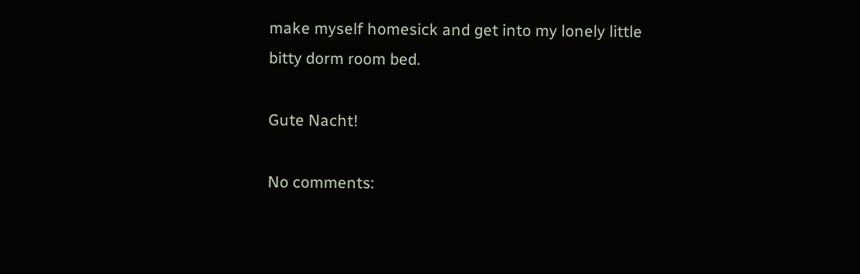make myself homesick and get into my lonely little bitty dorm room bed.

Gute Nacht!

No comments: